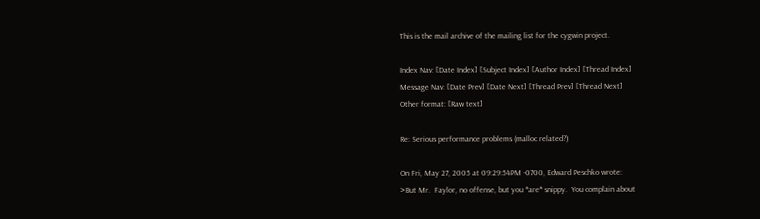This is the mail archive of the mailing list for the cygwin project.

Index Nav: [Date Index] [Subject Index] [Author Index] [Thread Index]
Message Nav: [Date Prev] [Date Next] [Thread Prev] [Thread Next]
Other format: [Raw text]

Re: Serious performance problems (malloc related?)

On Fri, May 27, 2005 at 09:29:54PM -0700, Edward Peschko wrote:
>But Mr.  Faylor, no offense, but you *are* snippy.  You complain about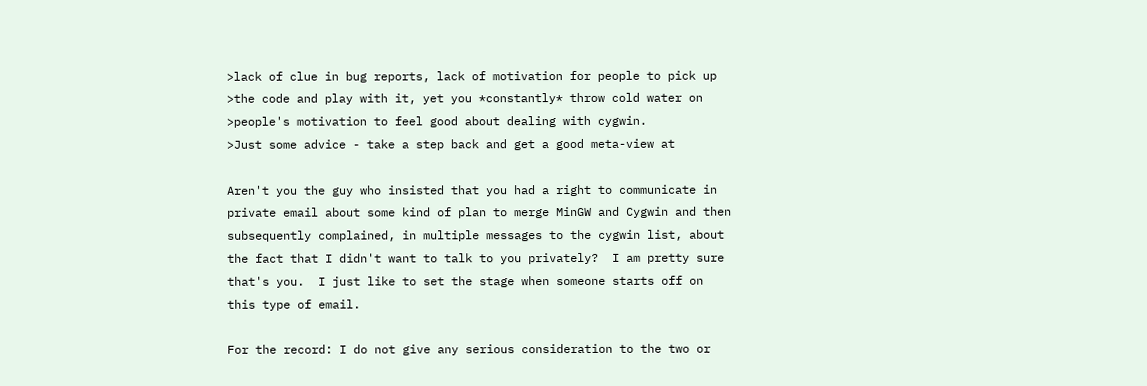>lack of clue in bug reports, lack of motivation for people to pick up
>the code and play with it, yet you *constantly* throw cold water on
>people's motivation to feel good about dealing with cygwin.
>Just some advice - take a step back and get a good meta-view at

Aren't you the guy who insisted that you had a right to communicate in
private email about some kind of plan to merge MinGW and Cygwin and then
subsequently complained, in multiple messages to the cygwin list, about
the fact that I didn't want to talk to you privately?  I am pretty sure
that's you.  I just like to set the stage when someone starts off on
this type of email.

For the record: I do not give any serious consideration to the two or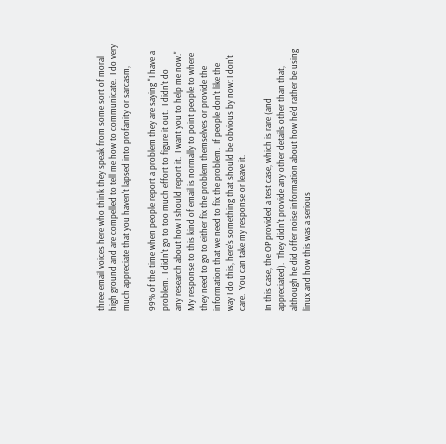three email voices here who think they speak from some sort of moral
high ground and are compelled to tell me how to communicate.  I do very
much appreciate that you haven't lapsed into profanity or sarcasm,

99% of the time when people report a problem they are saying "I have a
problem.  I didn't go to too much effort to figure it out.  I didn't do
any research about how I should report it.  I want you to help me now."
My response to this kind of email is normally to point people to where
they need to go to either fix the problem themselves or provide the
information that we need to fix the problem.  If people don't like the
way I do this, here's something that should be obvious by now: I don't
care.  You can take my response or leave it.

In this case, the OP provided a test case, which is rare (and
appreciated).  They didn't provide any other details other than that,
although he did offer noise information about how he'd rather be using
linux and how this was a serious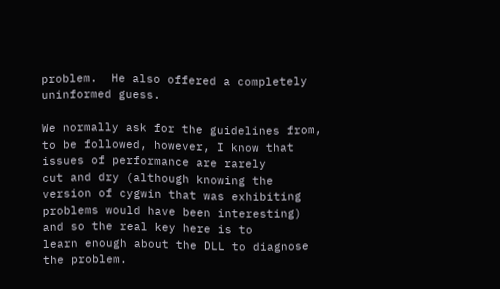problem.  He also offered a completely
uninformed guess.

We normally ask for the guidelines from,
to be followed, however, I know that issues of performance are rarely
cut and dry (although knowing the version of cygwin that was exhibiting
problems would have been interesting) and so the real key here is to
learn enough about the DLL to diagnose the problem.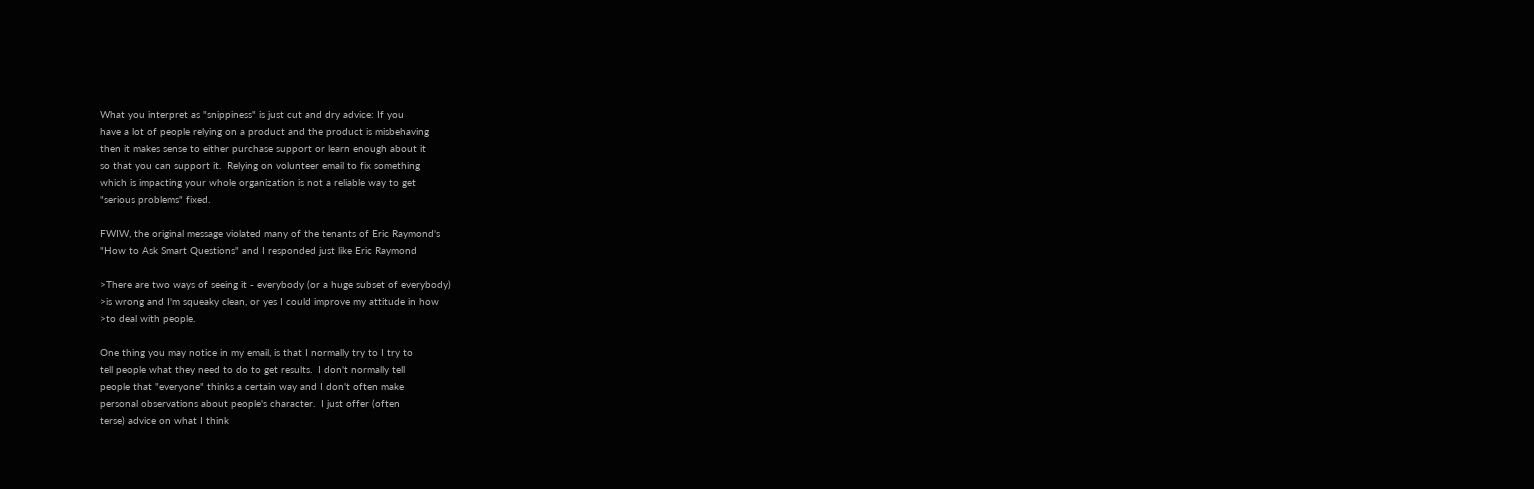What you interpret as "snippiness" is just cut and dry advice: If you
have a lot of people relying on a product and the product is misbehaving
then it makes sense to either purchase support or learn enough about it
so that you can support it.  Relying on volunteer email to fix something
which is impacting your whole organization is not a reliable way to get
"serious problems" fixed.

FWIW, the original message violated many of the tenants of Eric Raymond's
"How to Ask Smart Questions" and I responded just like Eric Raymond

>There are two ways of seeing it - everybody (or a huge subset of everybody)
>is wrong and I'm squeaky clean, or yes I could improve my attitude in how
>to deal with people.

One thing you may notice in my email, is that I normally try to I try to
tell people what they need to do to get results.  I don't normally tell
people that "everyone" thinks a certain way and I don't often make
personal observations about people's character.  I just offer (often
terse) advice on what I think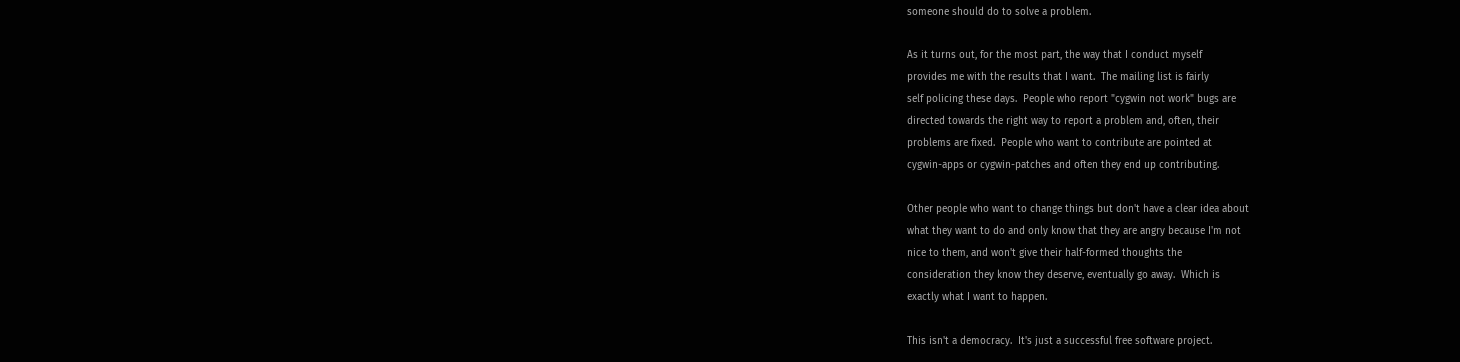someone should do to solve a problem.

As it turns out, for the most part, the way that I conduct myself
provides me with the results that I want.  The mailing list is fairly
self policing these days.  People who report "cygwin not work" bugs are
directed towards the right way to report a problem and, often, their
problems are fixed.  People who want to contribute are pointed at
cygwin-apps or cygwin-patches and often they end up contributing.

Other people who want to change things but don't have a clear idea about
what they want to do and only know that they are angry because I'm not
nice to them, and won't give their half-formed thoughts the
consideration they know they deserve, eventually go away.  Which is
exactly what I want to happen.

This isn't a democracy.  It's just a successful free software project.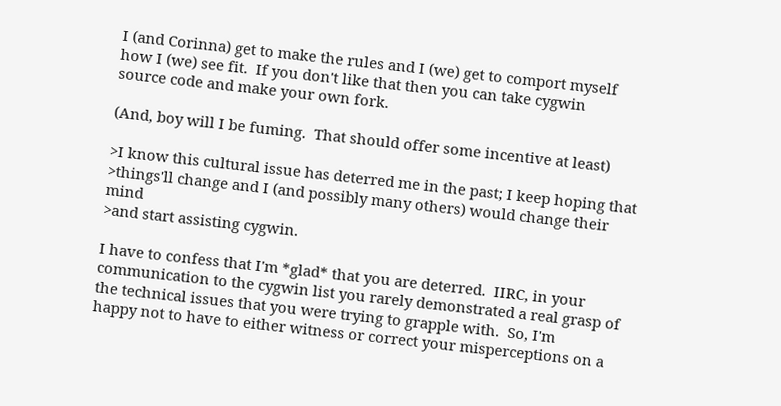I (and Corinna) get to make the rules and I (we) get to comport myself
how I (we) see fit.  If you don't like that then you can take cygwin
source code and make your own fork.

(And, boy will I be fuming.  That should offer some incentive at least)

>I know this cultural issue has deterred me in the past; I keep hoping that
>things'll change and I (and possibly many others) would change their mind
>and start assisting cygwin.

I have to confess that I'm *glad* that you are deterred.  IIRC, in your
communication to the cygwin list you rarely demonstrated a real grasp of
the technical issues that you were trying to grapple with.  So, I'm
happy not to have to either witness or correct your misperceptions on a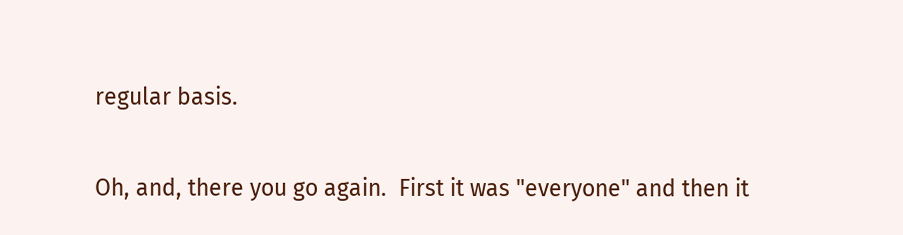regular basis.

Oh, and, there you go again.  First it was "everyone" and then it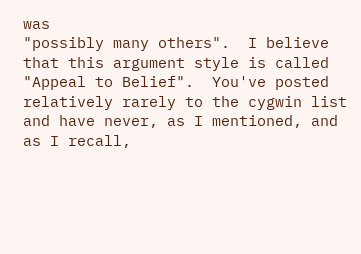was
"possibly many others".  I believe that this argument style is called
"Appeal to Belief".  You've posted relatively rarely to the cygwin list
and have never, as I mentioned, and as I recall,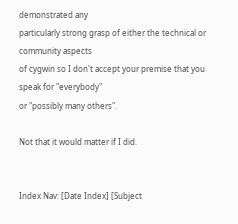demonstrated any
particularly strong grasp of either the technical or community aspects
of cygwin so I don't accept your premise that you speak for "everybody"
or "possibly many others".

Not that it would matter if I did.


Index Nav: [Date Index] [Subject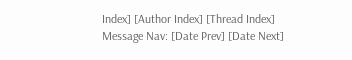Index] [Author Index] [Thread Index]
Message Nav: [Date Prev] [Date Next]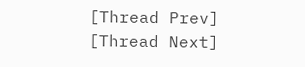[Thread Prev] [Thread Next]